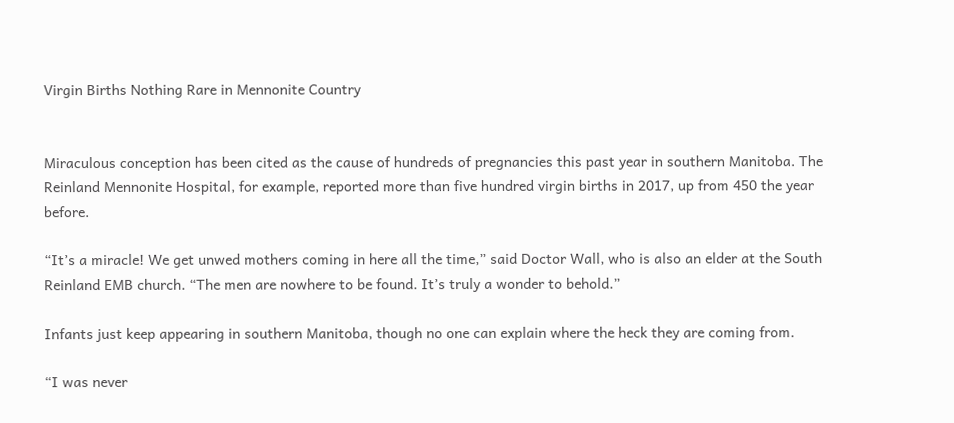Virgin Births Nothing Rare in Mennonite Country


Miraculous conception has been cited as the cause of hundreds of pregnancies this past year in southern Manitoba. The Reinland Mennonite Hospital, for example, reported more than five hundred virgin births in 2017, up from 450 the year before.

“It’s a miracle! We get unwed mothers coming in here all the time,” said Doctor Wall, who is also an elder at the South Reinland EMB church. “The men are nowhere to be found. It’s truly a wonder to behold.”

Infants just keep appearing in southern Manitoba, though no one can explain where the heck they are coming from.

“I was never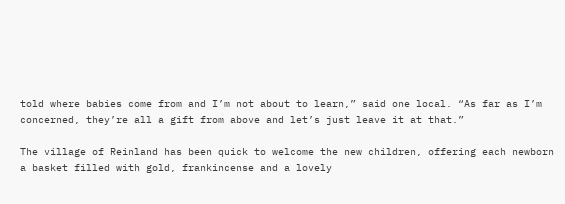told where babies come from and I’m not about to learn,” said one local. “As far as I’m concerned, they’re all a gift from above and let’s just leave it at that.”

The village of Reinland has been quick to welcome the new children, offering each newborn a basket filled with gold, frankincense and a lovely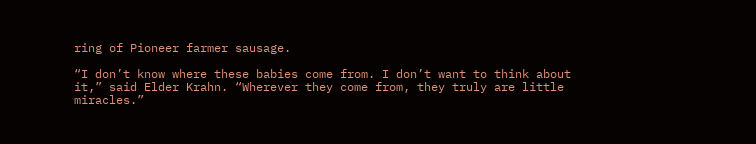ring of Pioneer farmer sausage.

“I don’t know where these babies come from. I don’t want to think about it,” said Elder Krahn. “Wherever they come from, they truly are little miracles.”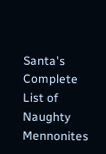Santa's Complete List of Naughty Mennonites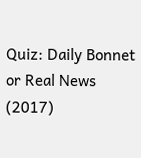Quiz: Daily Bonnet or Real News (2017)